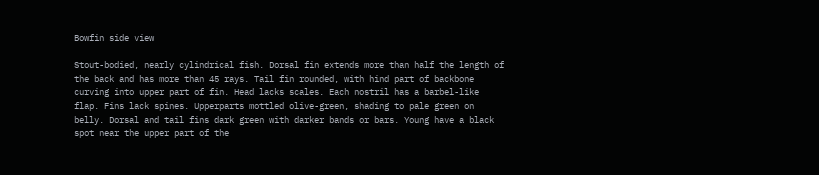Bowfin side view

Stout-bodied, nearly cylindrical fish. Dorsal fin extends more than half the length of the back and has more than 45 rays. Tail fin rounded, with hind part of backbone curving into upper part of fin. Head lacks scales. Each nostril has a barbel-like flap. Fins lack spines. Upperparts mottled olive-green, shading to pale green on belly. Dorsal and tail fins dark green with darker bands or bars. Young have a black spot near the upper part of the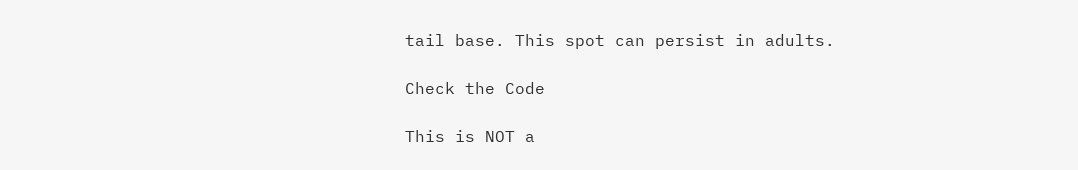tail base. This spot can persist in adults.

Check the Code

This is NOT a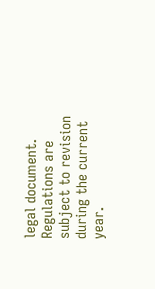legal document. Regulations are subject to revision during the current year.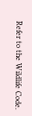Refer to the Wildlife Code.